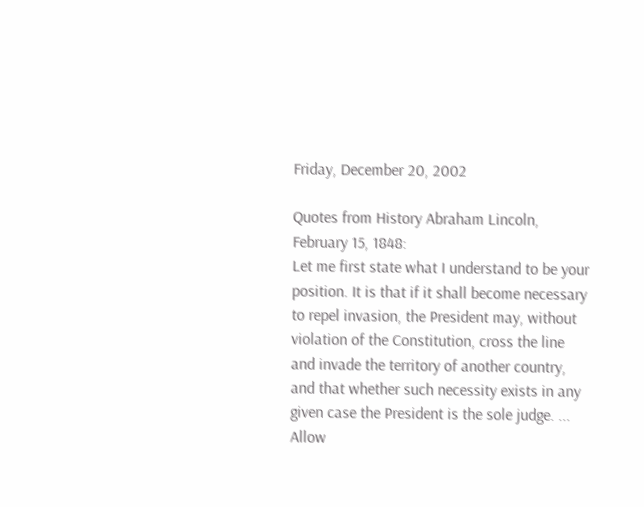Friday, December 20, 2002

Quotes from History Abraham Lincoln, February 15, 1848:
Let me first state what I understand to be your position. It is that if it shall become necessary to repel invasion, the President may, without violation of the Constitution, cross the line and invade the territory of another country, and that whether such necessity exists in any given case the President is the sole judge. ... Allow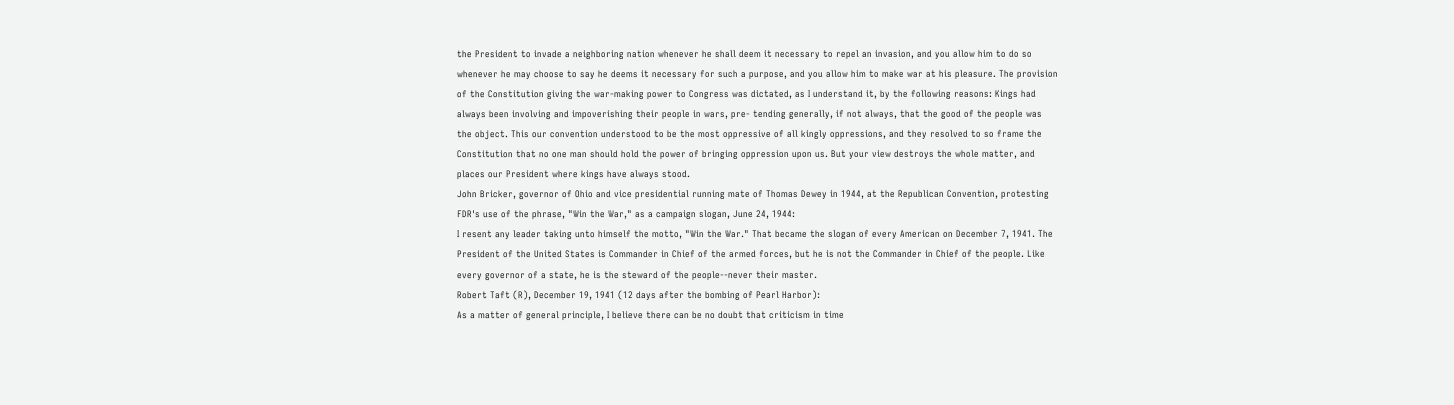the President to invade a neighboring nation whenever he shall deem it necessary to repel an invasion, and you allow him to do so whenever he may choose to say he deems it necessary for such a purpose, and you allow him to make war at his pleasure. The provision of the Constitution giving the war-making power to Congress was dictated, as I understand it, by the following reasons: Kings had always been involving and impoverishing their people in wars, pre- tending generally, if not always, that the good of the people was the object. This our convention understood to be the most oppressive of all kingly oppressions, and they resolved to so frame the Constitution that no one man should hold the power of bringing oppression upon us. But your view destroys the whole matter, and places our President where kings have always stood.
John Bricker, governor of Ohio and vice presidential running mate of Thomas Dewey in 1944, at the Republican Convention, protesting FDR's use of the phrase, "Win the War," as a campaign slogan, June 24, 1944:
I resent any leader taking unto himself the motto, "Win the War." That became the slogan of every American on December 7, 1941. The President of the United States is Commander in Chief of the armed forces, but he is not the Commander in Chief of the people. Like every governor of a state, he is the steward of the people--never their master.
Robert Taft (R), December 19, 1941 (12 days after the bombing of Pearl Harbor):
As a matter of general principle, I believe there can be no doubt that criticism in time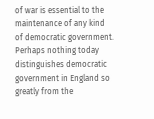of war is essential to the maintenance of any kind of democratic government. Perhaps nothing today distinguishes democratic government in England so greatly from the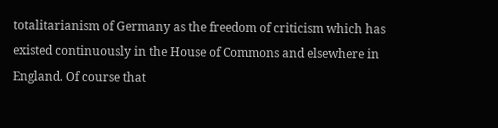totalitarianism of Germany as the freedom of criticism which has existed continuously in the House of Commons and elsewhere in England. Of course that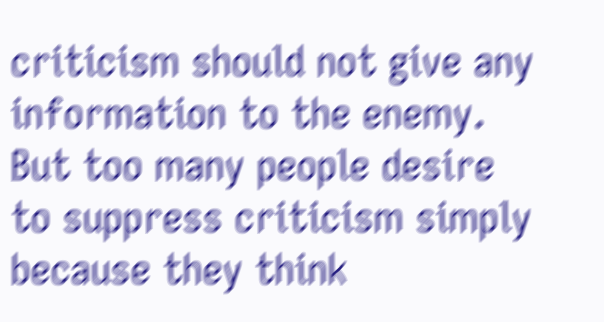criticism should not give any information to the enemy. But too many people desire to suppress criticism simply because they think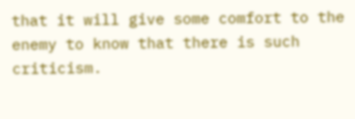that it will give some comfort to the enemy to know that there is such criticism.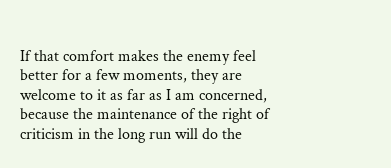If that comfort makes the enemy feel better for a few moments, they are welcome to it as far as I am concerned, because the maintenance of the right of criticism in the long run will do the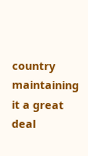country maintaining it a great deal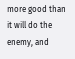more good than it will do the enemy, and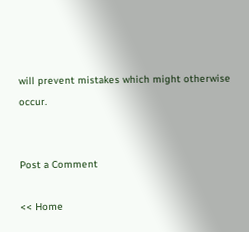will prevent mistakes which might otherwise occur.


Post a Comment

<< Home